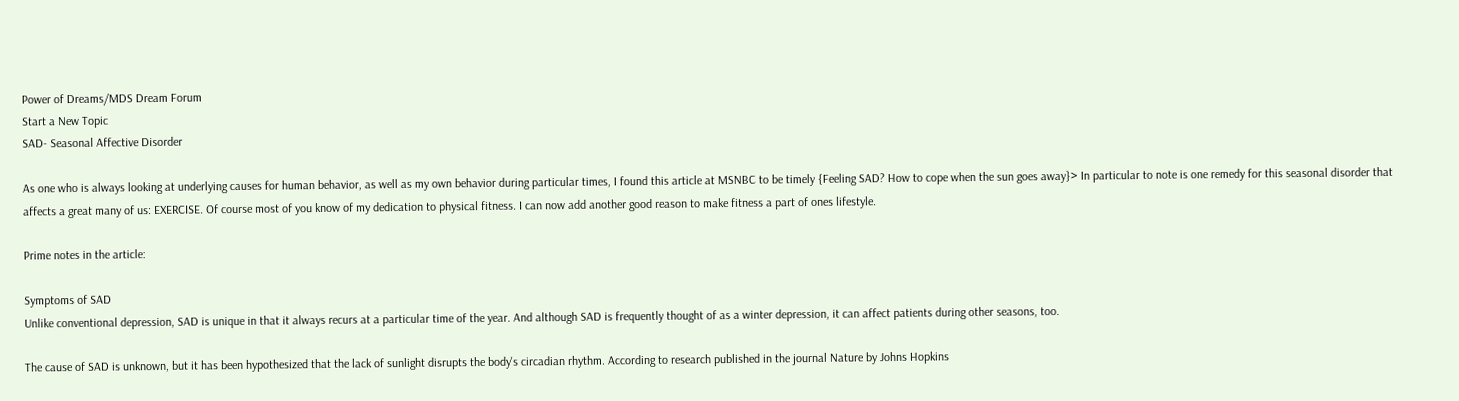Power of Dreams/MDS Dream Forum
Start a New Topic
SAD- Seasonal Affective Disorder

As one who is always looking at underlying causes for human behavior, as well as my own behavior during particular times, I found this article at MSNBC to be timely {Feeling SAD? How to cope when the sun goes away}> In particular to note is one remedy for this seasonal disorder that affects a great many of us: EXERCISE. Of course most of you know of my dedication to physical fitness. I can now add another good reason to make fitness a part of ones lifestyle.

Prime notes in the article:

Symptoms of SAD
Unlike conventional depression, SAD is unique in that it always recurs at a particular time of the year. And although SAD is frequently thought of as a winter depression, it can affect patients during other seasons, too.

The cause of SAD is unknown, but it has been hypothesized that the lack of sunlight disrupts the body's circadian rhythm. According to research published in the journal Nature by Johns Hopkins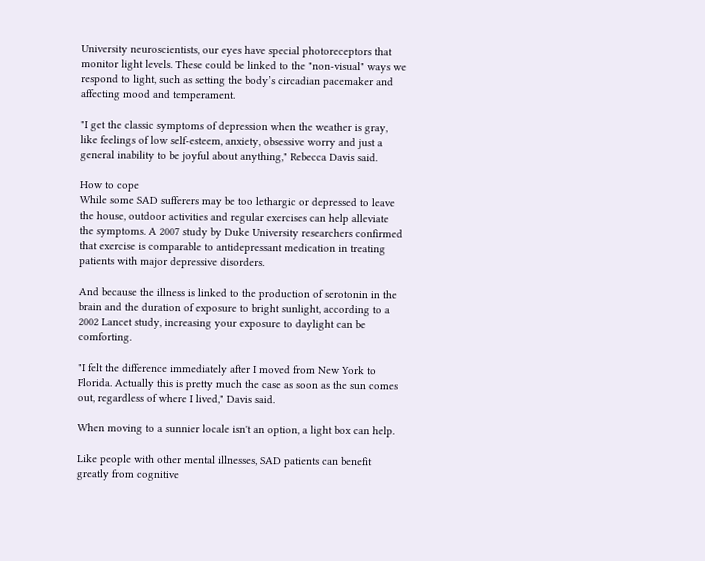University neuroscientists, our eyes have special photoreceptors that monitor light levels. These could be linked to the "non-visual" ways we respond to light, such as setting the body’s circadian pacemaker and affecting mood and temperament.

"I get the classic symptoms of depression when the weather is gray, like feelings of low self-esteem, anxiety, obsessive worry and just a general inability to be joyful about anything," Rebecca Davis said.

How to cope
While some SAD sufferers may be too lethargic or depressed to leave the house, outdoor activities and regular exercises can help alleviate the symptoms. A 2007 study by Duke University researchers confirmed that exercise is comparable to antidepressant medication in treating patients with major depressive disorders.

And because the illness is linked to the production of serotonin in the brain and the duration of exposure to bright sunlight, according to a 2002 Lancet study, increasing your exposure to daylight can be comforting.

"I felt the difference immediately after I moved from New York to Florida. Actually this is pretty much the case as soon as the sun comes out, regardless of where I lived," Davis said.

When moving to a sunnier locale isn't an option, a light box can help.

Like people with other mental illnesses, SAD patients can benefit greatly from cognitive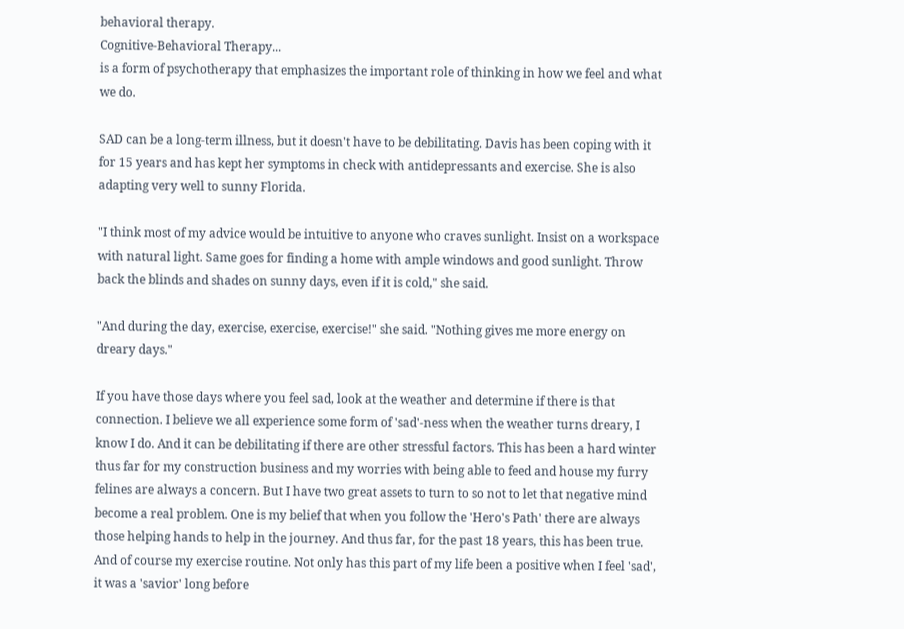behavioral therapy.
Cognitive-Behavioral Therapy...
is a form of psychotherapy that emphasizes the important role of thinking in how we feel and what we do.

SAD can be a long-term illness, but it doesn't have to be debilitating. Davis has been coping with it for 15 years and has kept her symptoms in check with antidepressants and exercise. She is also adapting very well to sunny Florida.

"I think most of my advice would be intuitive to anyone who craves sunlight. Insist on a workspace with natural light. Same goes for finding a home with ample windows and good sunlight. Throw back the blinds and shades on sunny days, even if it is cold," she said.

"And during the day, exercise, exercise, exercise!" she said. "Nothing gives me more energy on dreary days."

If you have those days where you feel sad, look at the weather and determine if there is that connection. I believe we all experience some form of 'sad'-ness when the weather turns dreary, I know I do. And it can be debilitating if there are other stressful factors. This has been a hard winter thus far for my construction business and my worries with being able to feed and house my furry felines are always a concern. But I have two great assets to turn to so not to let that negative mind become a real problem. One is my belief that when you follow the 'Hero's Path' there are always those helping hands to help in the journey. And thus far, for the past 18 years, this has been true. And of course my exercise routine. Not only has this part of my life been a positive when I feel 'sad', it was a 'savior' long before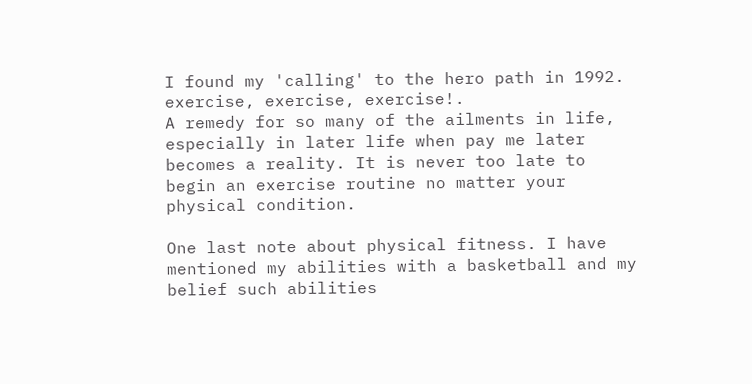I found my 'calling' to the hero path in 1992.
exercise, exercise, exercise!.
A remedy for so many of the ailments in life, especially in later life when pay me later becomes a reality. It is never too late to begin an exercise routine no matter your physical condition.

One last note about physical fitness. I have mentioned my abilities with a basketball and my belief such abilities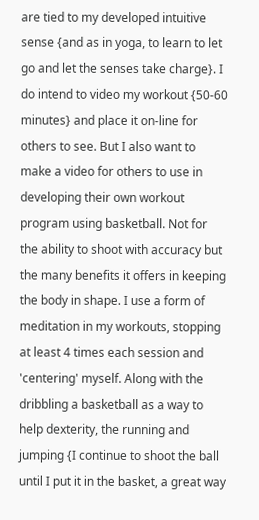are tied to my developed intuitive sense {and as in yoga, to learn to let go and let the senses take charge}. I do intend to video my workout {50-60 minutes} and place it on-line for others to see. But I also want to make a video for others to use in developing their own workout program using basketball. Not for the ability to shoot with accuracy but the many benefits it offers in keeping the body in shape. I use a form of meditation in my workouts, stopping at least 4 times each session and 'centering' myself. Along with the dribbling a basketball as a way to help dexterity, the running and jumping {I continue to shoot the ball until I put it in the basket, a great way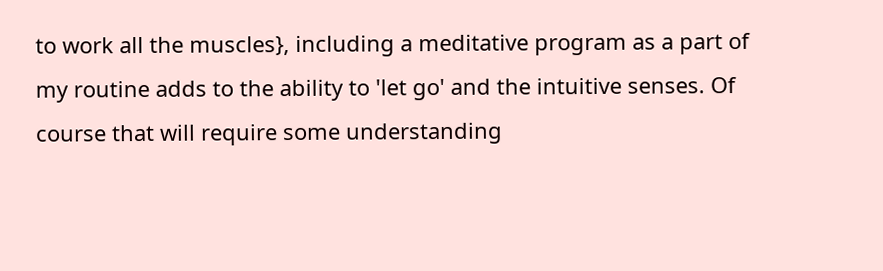to work all the muscles}, including a meditative program as a part of my routine adds to the ability to 'let go' and the intuitive senses. Of course that will require some understanding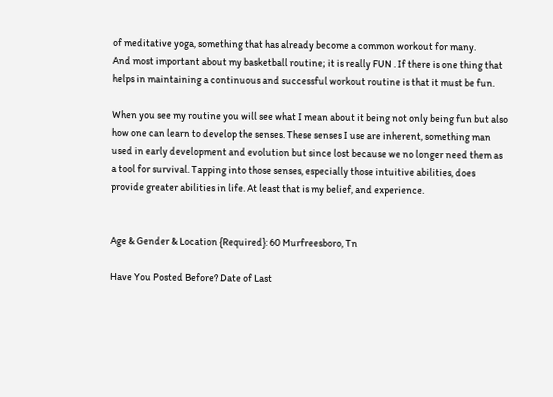of meditative yoga, something that has already become a common workout for many.
And most important about my basketball routine; it is really FUN . If there is one thing that helps in maintaining a continuous and successful workout routine is that it must be fun.

When you see my routine you will see what I mean about it being not only being fun but also how one can learn to develop the senses. These senses I use are inherent, something man used in early development and evolution but since lost because we no longer need them as a tool for survival. Tapping into those senses, especially those intuitive abilities, does provide greater abilities in life. At least that is my belief, and experience.


Age & Gender & Location {Required}: 60 Murfreesboro, Tn

Have You Posted Before? Date of Last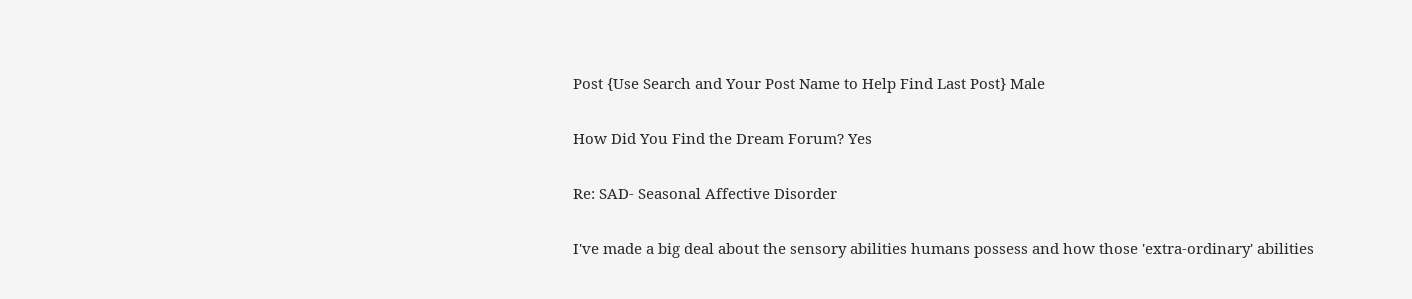Post {Use Search and Your Post Name to Help Find Last Post} Male

How Did You Find the Dream Forum? Yes

Re: SAD- Seasonal Affective Disorder

I've made a big deal about the sensory abilities humans possess and how those 'extra-ordinary' abilities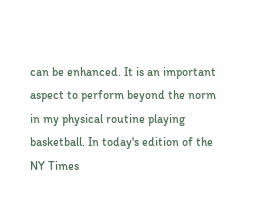can be enhanced. It is an important aspect to perform beyond the norm in my physical routine playing basketball. In today's edition of the NY Times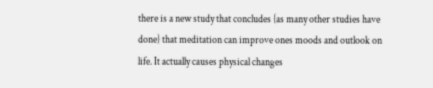there is a new study that concludes {as many other studies have done} that meditation can improve ones moods and outlook on life. It actually causes physical changes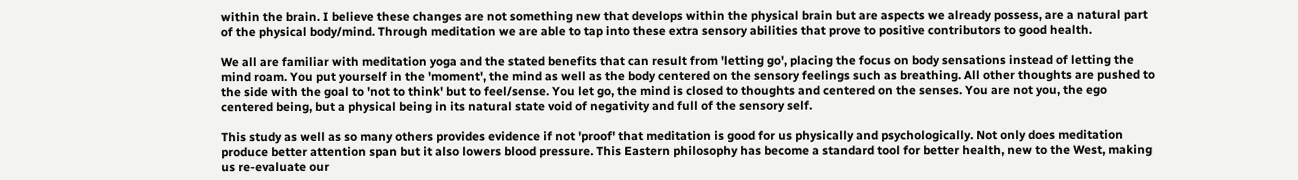within the brain. I believe these changes are not something new that develops within the physical brain but are aspects we already possess, are a natural part of the physical body/mind. Through meditation we are able to tap into these extra sensory abilities that prove to positive contributors to good health.

We all are familiar with meditation yoga and the stated benefits that can result from 'letting go', placing the focus on body sensations instead of letting the mind roam. You put yourself in the 'moment', the mind as well as the body centered on the sensory feelings such as breathing. All other thoughts are pushed to the side with the goal to 'not to think' but to feel/sense. You let go, the mind is closed to thoughts and centered on the senses. You are not you, the ego centered being, but a physical being in its natural state void of negativity and full of the sensory self.

This study as well as so many others provides evidence if not 'proof' that meditation is good for us physically and psychologically. Not only does meditation produce better attention span but it also lowers blood pressure. This Eastern philosophy has become a standard tool for better health, new to the West, making us re-evaluate our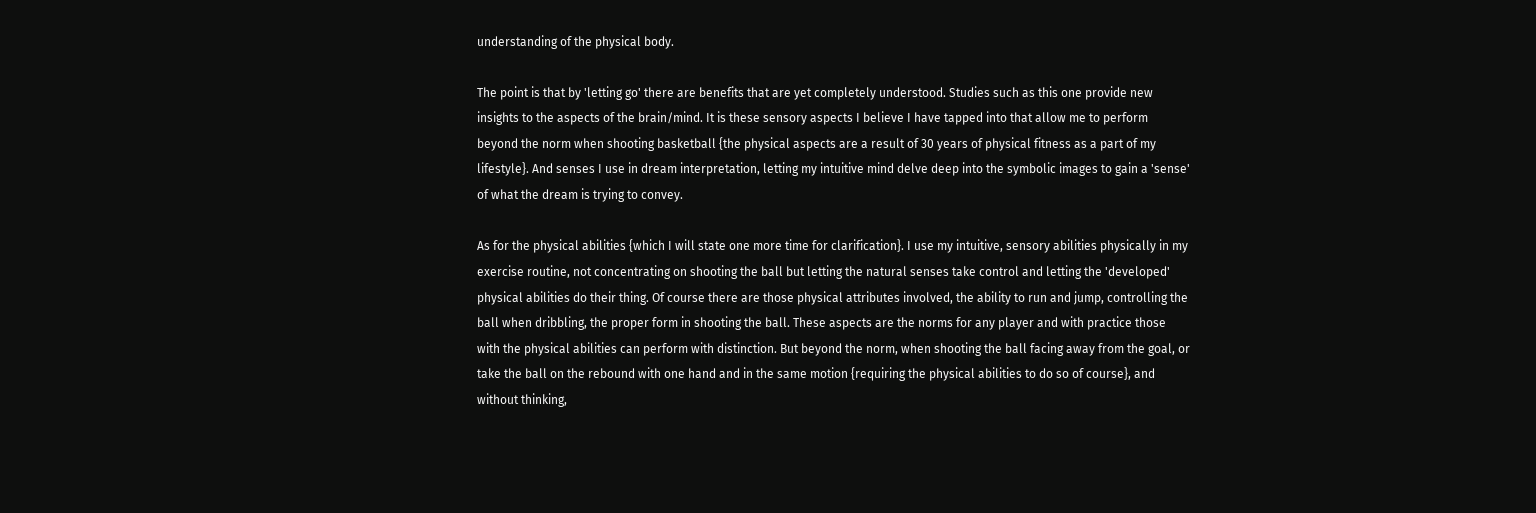understanding of the physical body.

The point is that by 'letting go' there are benefits that are yet completely understood. Studies such as this one provide new insights to the aspects of the brain/mind. It is these sensory aspects I believe I have tapped into that allow me to perform beyond the norm when shooting basketball {the physical aspects are a result of 30 years of physical fitness as a part of my lifestyle}. And senses I use in dream interpretation, letting my intuitive mind delve deep into the symbolic images to gain a 'sense' of what the dream is trying to convey.

As for the physical abilities {which I will state one more time for clarification}. I use my intuitive, sensory abilities physically in my exercise routine, not concentrating on shooting the ball but letting the natural senses take control and letting the 'developed' physical abilities do their thing. Of course there are those physical attributes involved, the ability to run and jump, controlling the ball when dribbling, the proper form in shooting the ball. These aspects are the norms for any player and with practice those with the physical abilities can perform with distinction. But beyond the norm, when shooting the ball facing away from the goal, or take the ball on the rebound with one hand and in the same motion {requiring the physical abilities to do so of course}, and without thinking,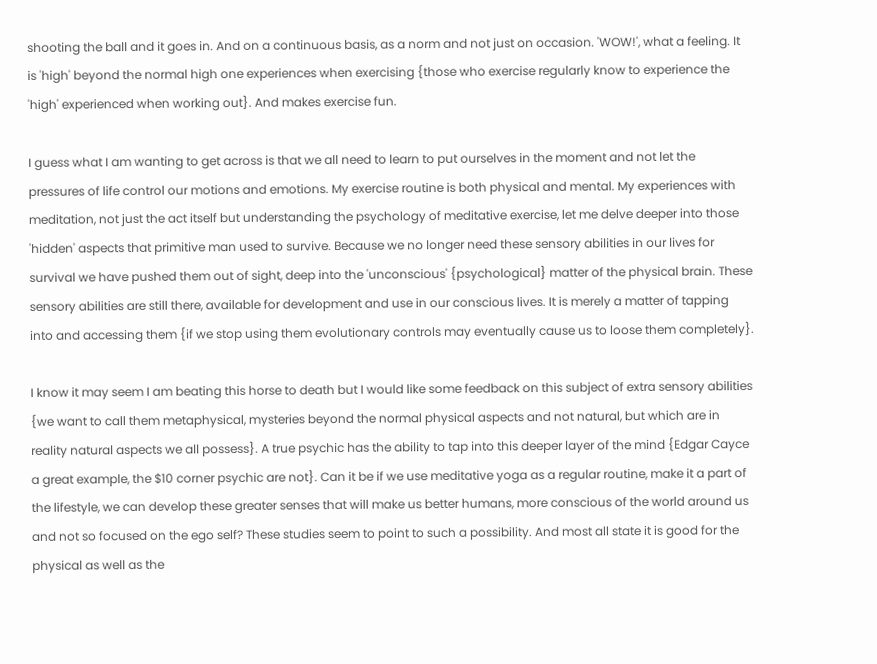shooting the ball and it goes in. And on a continuous basis, as a norm and not just on occasion. 'WOW!', what a feeling. It is 'high' beyond the normal high one experiences when exercising {those who exercise regularly know to experience the 'high' experienced when working out}. And makes exercise fun.

I guess what I am wanting to get across is that we all need to learn to put ourselves in the moment and not let the pressures of life control our motions and emotions. My exercise routine is both physical and mental. My experiences with meditation, not just the act itself but understanding the psychology of meditative exercise, let me delve deeper into those 'hidden' aspects that primitive man used to survive. Because we no longer need these sensory abilities in our lives for survival we have pushed them out of sight, deep into the 'unconscious' {psychological} matter of the physical brain. These sensory abilities are still there, available for development and use in our conscious lives. It is merely a matter of tapping into and accessing them {if we stop using them evolutionary controls may eventually cause us to loose them completely}.

I know it may seem I am beating this horse to death but I would like some feedback on this subject of extra sensory abilities {we want to call them metaphysical, mysteries beyond the normal physical aspects and not natural, but which are in reality natural aspects we all possess}. A true psychic has the ability to tap into this deeper layer of the mind {Edgar Cayce a great example, the $10 corner psychic are not}. Can it be if we use meditative yoga as a regular routine, make it a part of the lifestyle, we can develop these greater senses that will make us better humans, more conscious of the world around us and not so focused on the ego self? These studies seem to point to such a possibility. And most all state it is good for the physical as well as the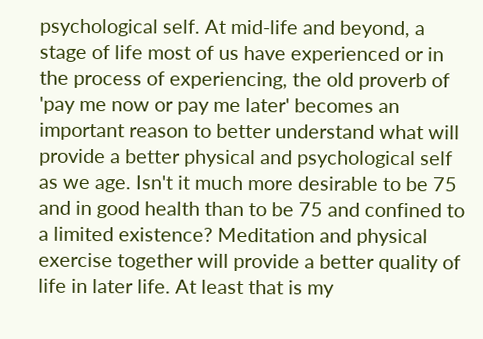psychological self. At mid-life and beyond, a stage of life most of us have experienced or in the process of experiencing, the old proverb of 'pay me now or pay me later' becomes an important reason to better understand what will provide a better physical and psychological self as we age. Isn't it much more desirable to be 75 and in good health than to be 75 and confined to a limited existence? Meditation and physical exercise together will provide a better quality of life in later life. At least that is my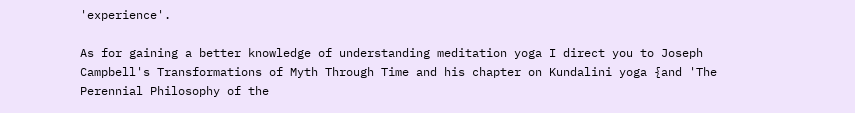'experience'.

As for gaining a better knowledge of understanding meditation yoga I direct you to Joseph Campbell's Transformations of Myth Through Time and his chapter on Kundalini yoga {and 'The Perennial Philosophy of the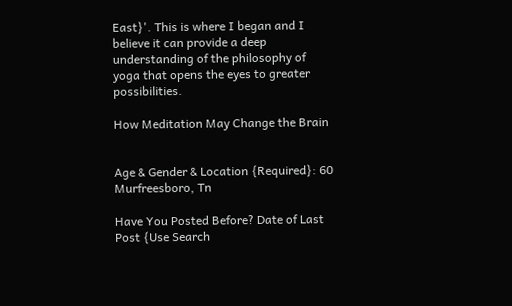East}'. This is where I began and I believe it can provide a deep understanding of the philosophy of yoga that opens the eyes to greater possibilities.

How Meditation May Change the Brain


Age & Gender & Location {Required}: 60 Murfreesboro, Tn

Have You Posted Before? Date of Last Post {Use Search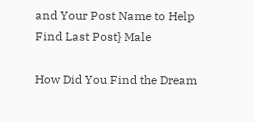and Your Post Name to Help Find Last Post} Male

How Did You Find the Dream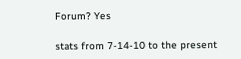Forum? Yes

stats from 7-14-10 to the present